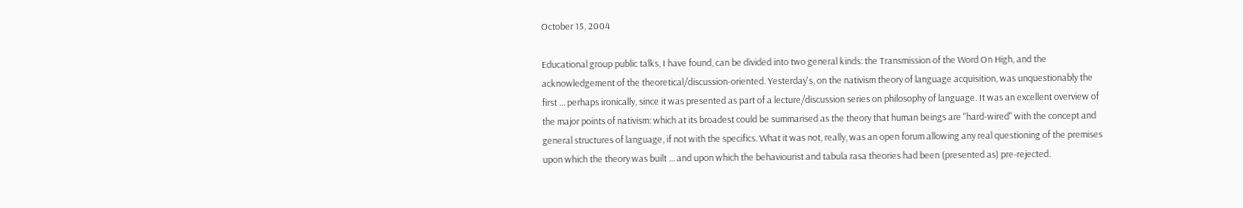October 15, 2004

Educational group public talks, I have found, can be divided into two general kinds: the Transmission of the Word On High, and the acknowledgement of the theoretical/discussion-oriented. Yesterday's, on the nativism theory of language acquisition, was unquestionably the first ... perhaps ironically, since it was presented as part of a lecture/discussion series on philosophy of language. It was an excellent overview of the major points of nativism: which at its broadest could be summarised as the theory that human beings are "hard-wired" with the concept and general structures of language, if not with the specifics. What it was not, really, was an open forum allowing any real questioning of the premises upon which the theory was built ... and upon which the behaviourist and tabula rasa theories had been (presented as) pre-rejected.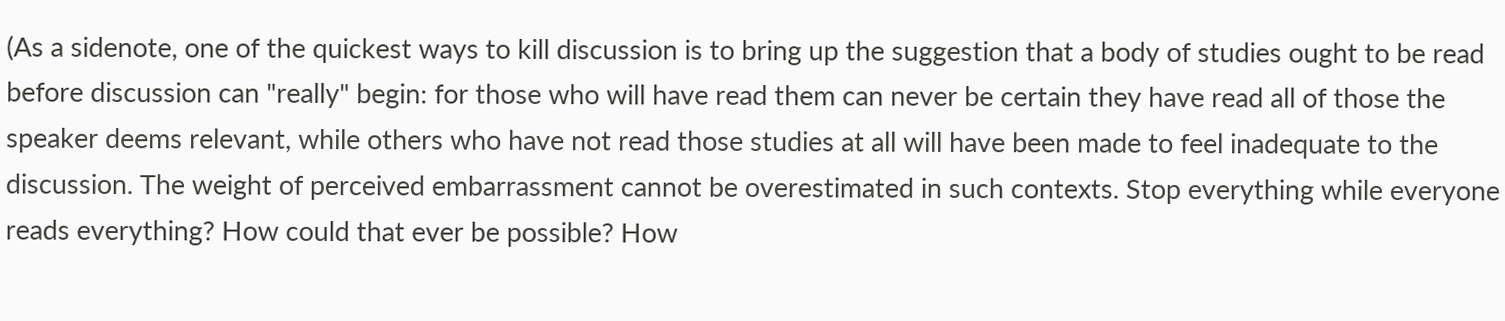(As a sidenote, one of the quickest ways to kill discussion is to bring up the suggestion that a body of studies ought to be read before discussion can "really" begin: for those who will have read them can never be certain they have read all of those the speaker deems relevant, while others who have not read those studies at all will have been made to feel inadequate to the discussion. The weight of perceived embarrassment cannot be overestimated in such contexts. Stop everything while everyone reads everything? How could that ever be possible? How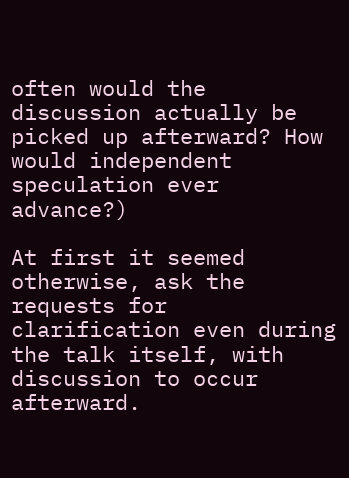often would the discussion actually be picked up afterward? How would independent speculation ever advance?)

At first it seemed otherwise, ask the requests for clarification even during the talk itself, with discussion to occur afterward.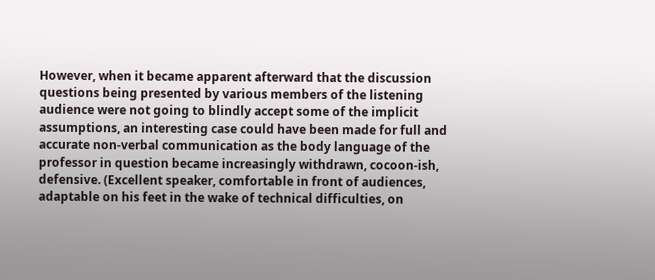However, when it became apparent afterward that the discussion questions being presented by various members of the listening audience were not going to blindly accept some of the implicit assumptions, an interesting case could have been made for full and accurate non-verbal communication as the body language of the professor in question became increasingly withdrawn, cocoon-ish, defensive. (Excellent speaker, comfortable in front of audiences, adaptable on his feet in the wake of technical difficulties, on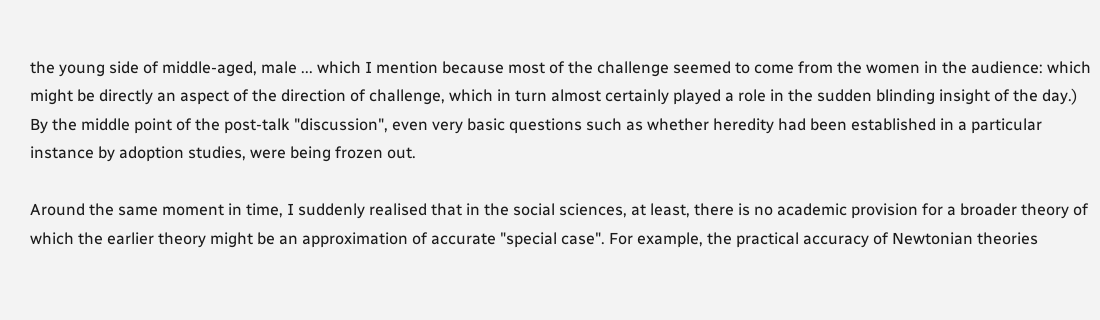the young side of middle-aged, male ... which I mention because most of the challenge seemed to come from the women in the audience: which might be directly an aspect of the direction of challenge, which in turn almost certainly played a role in the sudden blinding insight of the day.) By the middle point of the post-talk "discussion", even very basic questions such as whether heredity had been established in a particular instance by adoption studies, were being frozen out.

Around the same moment in time, I suddenly realised that in the social sciences, at least, there is no academic provision for a broader theory of which the earlier theory might be an approximation of accurate "special case". For example, the practical accuracy of Newtonian theories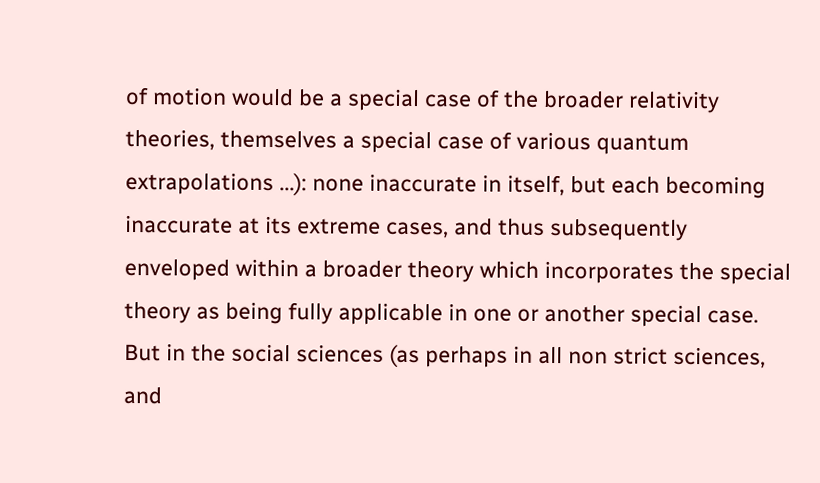of motion would be a special case of the broader relativity theories, themselves a special case of various quantum extrapolations ...): none inaccurate in itself, but each becoming inaccurate at its extreme cases, and thus subsequently enveloped within a broader theory which incorporates the special theory as being fully applicable in one or another special case. But in the social sciences (as perhaps in all non strict sciences, and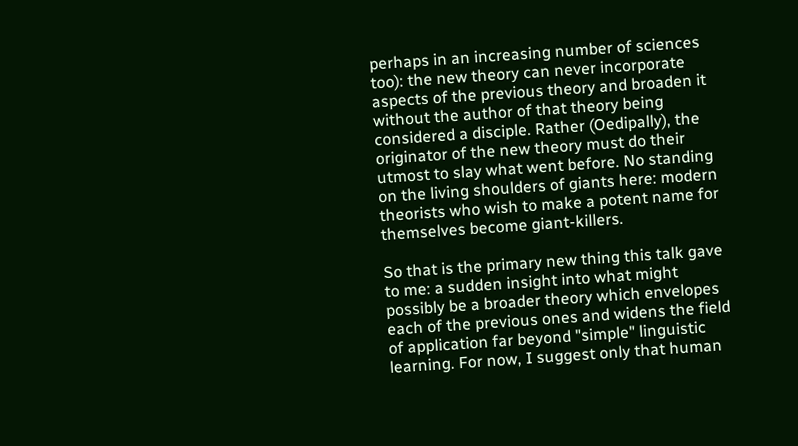perhaps in an increasing number of sciences too): the new theory can never incorporate aspects of the previous theory and broaden it without the author of that theory being considered a disciple. Rather (Oedipally), the originator of the new theory must do their utmost to slay what went before. No standing on the living shoulders of giants here: modern theorists who wish to make a potent name for themselves become giant-killers.

So that is the primary new thing this talk gave to me: a sudden insight into what might possibly be a broader theory which envelopes each of the previous ones and widens the field of application far beyond "simple" linguistic learning. For now, I suggest only that human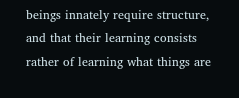beings innately require structure, and that their learning consists rather of learning what things are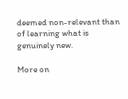deemed non-relevant than of learning what is genuinely new.

More on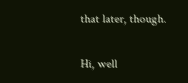that later, though.

Hi, well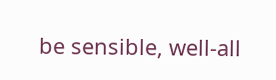be sensible, well-all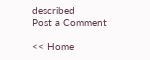described
Post a Comment

<< Home